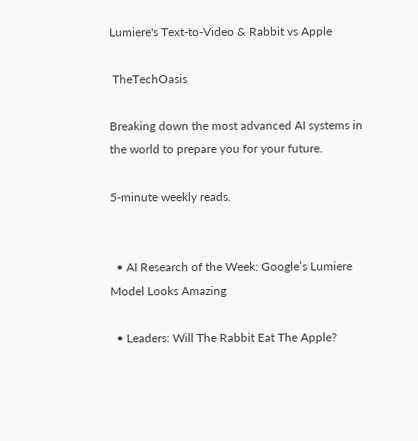Lumiere's Text-to-Video & Rabbit vs Apple

 TheTechOasis

Breaking down the most advanced AI systems in the world to prepare you for your future.

5-minute weekly reads.


  • AI Research of the Week: Google’s Lumiere Model Looks Amazing

  • Leaders: Will The Rabbit Eat The Apple?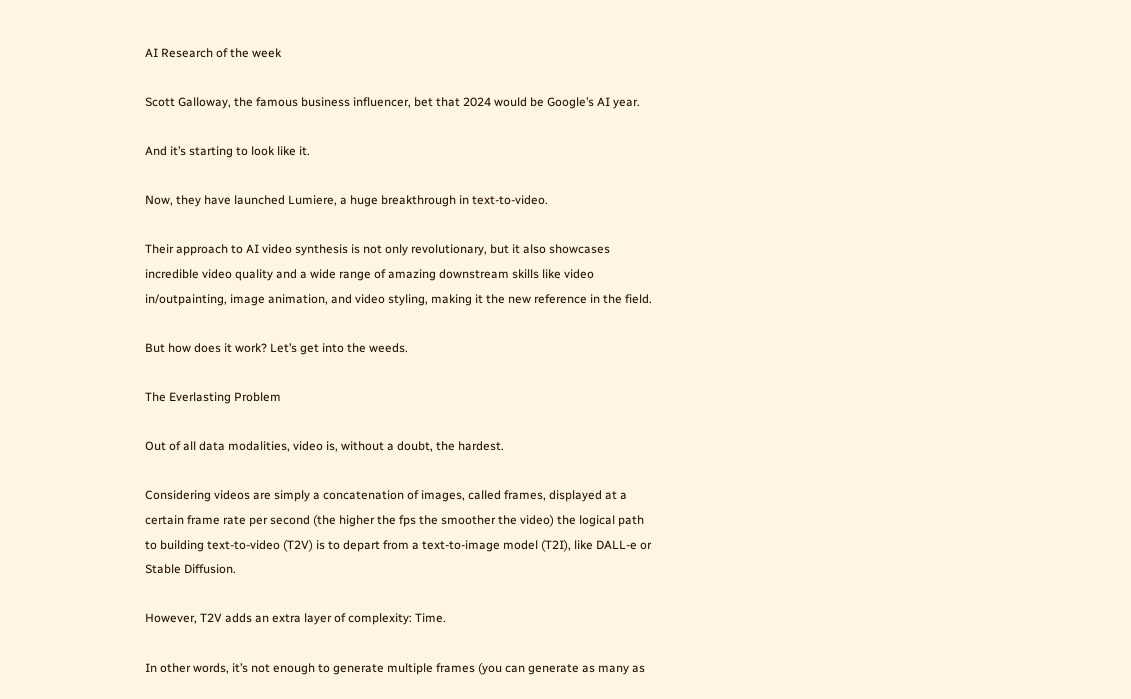AI Research of the week

Scott Galloway, the famous business influencer, bet that 2024 would be Google’s AI year.

And it’s starting to look like it.

Now, they have launched Lumiere, a huge breakthrough in text-to-video.

Their approach to AI video synthesis is not only revolutionary, but it also showcases incredible video quality and a wide range of amazing downstream skills like video in/outpainting, image animation, and video styling, making it the new reference in the field.

But how does it work? Let’s get into the weeds.

The Everlasting Problem

Out of all data modalities, video is, without a doubt, the hardest.

Considering videos are simply a concatenation of images, called frames, displayed at a certain frame rate per second (the higher the fps the smoother the video) the logical path to building text-to-video (T2V) is to depart from a text-to-image model (T2I), like DALL-e or Stable Diffusion.

However, T2V adds an extra layer of complexity: Time.

In other words, it’s not enough to generate multiple frames (you can generate as many as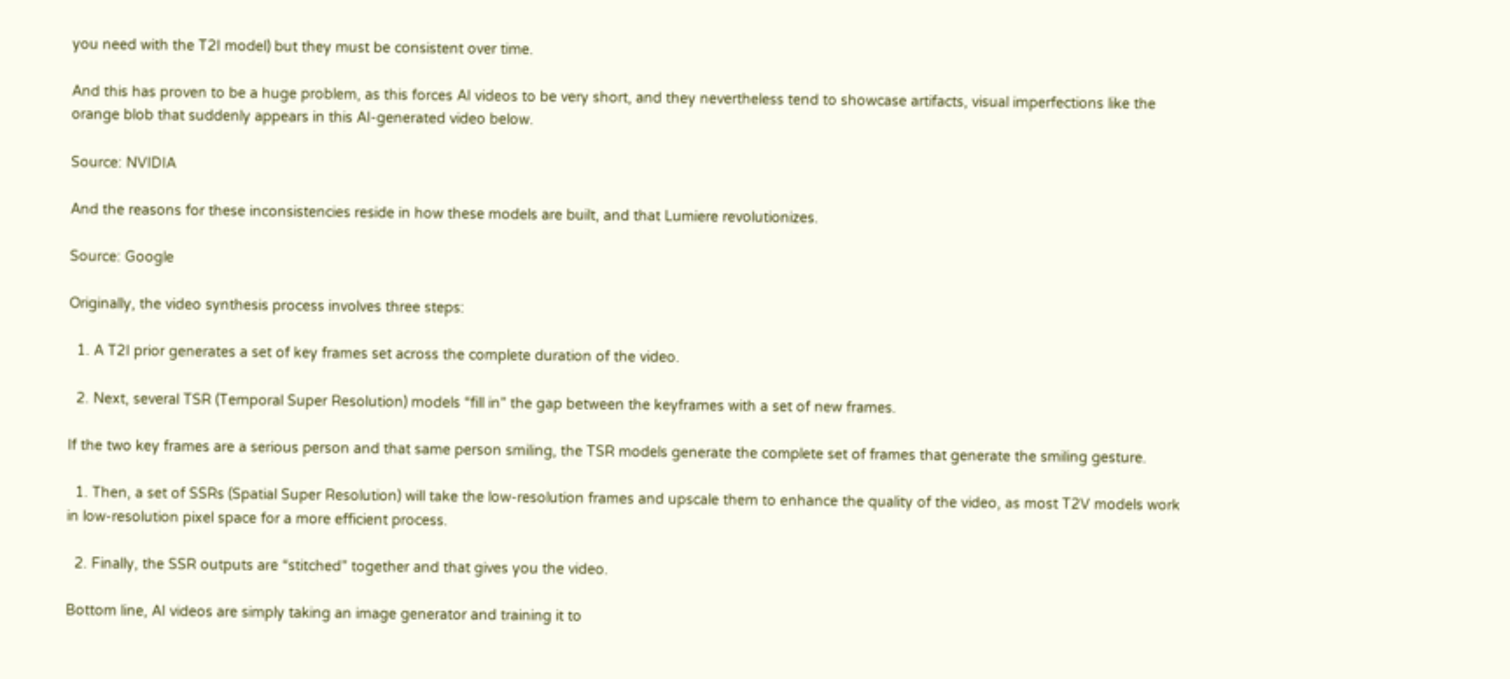you need with the T2I model) but they must be consistent over time.

And this has proven to be a huge problem, as this forces AI videos to be very short, and they nevertheless tend to showcase artifacts, visual imperfections like the orange blob that suddenly appears in this AI-generated video below.

Source: NVIDIA

And the reasons for these inconsistencies reside in how these models are built, and that Lumiere revolutionizes.

Source: Google

Originally, the video synthesis process involves three steps:

  1. A T2I prior generates a set of key frames set across the complete duration of the video.

  2. Next, several TSR (Temporal Super Resolution) models “fill in” the gap between the keyframes with a set of new frames.

If the two key frames are a serious person and that same person smiling, the TSR models generate the complete set of frames that generate the smiling gesture.

  1. Then, a set of SSRs (Spatial Super Resolution) will take the low-resolution frames and upscale them to enhance the quality of the video, as most T2V models work in low-resolution pixel space for a more efficient process.

  2. Finally, the SSR outputs are “stitched” together and that gives you the video.

Bottom line, AI videos are simply taking an image generator and training it to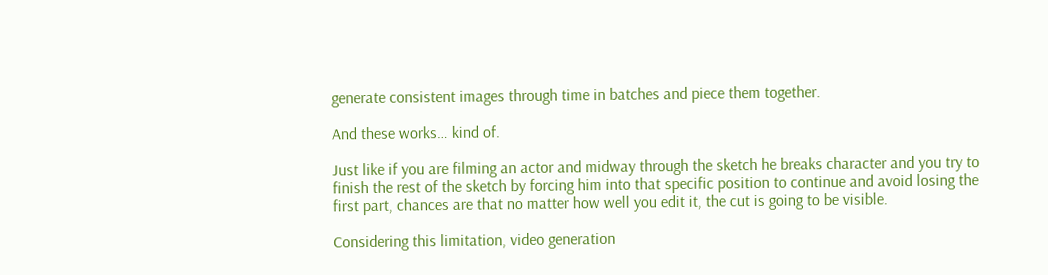generate consistent images through time in batches and piece them together.

And these works… kind of.

Just like if you are filming an actor and midway through the sketch he breaks character and you try to finish the rest of the sketch by forcing him into that specific position to continue and avoid losing the first part, chances are that no matter how well you edit it, the cut is going to be visible.

Considering this limitation, video generation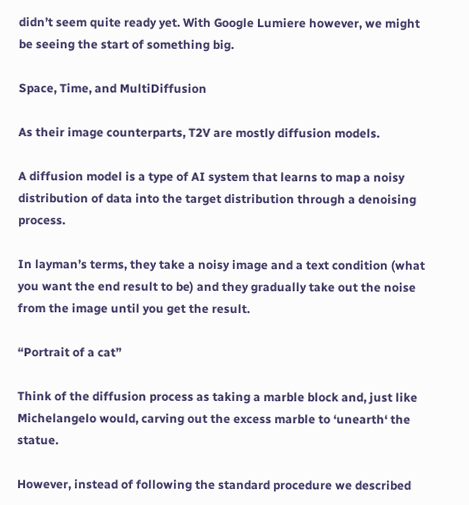didn’t seem quite ready yet. With Google Lumiere however, we might be seeing the start of something big.

Space, Time, and MultiDiffusion

As their image counterparts, T2V are mostly diffusion models.

A diffusion model is a type of AI system that learns to map a noisy distribution of data into the target distribution through a denoising process.

In layman’s terms, they take a noisy image and a text condition (what you want the end result to be) and they gradually take out the noise from the image until you get the result.

“Portrait of a cat”

Think of the diffusion process as taking a marble block and, just like Michelangelo would, carving out the excess marble to ‘unearth‘ the statue.

However, instead of following the standard procedure we described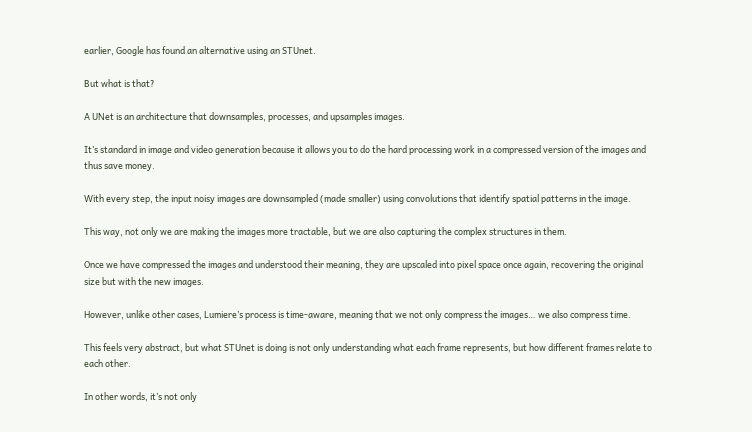earlier, Google has found an alternative using an STUnet.

But what is that?

A UNet is an architecture that downsamples, processes, and upsamples images.

It’s standard in image and video generation because it allows you to do the hard processing work in a compressed version of the images and thus save money.

With every step, the input noisy images are downsampled (made smaller) using convolutions that identify spatial patterns in the image.

This way, not only we are making the images more tractable, but we are also capturing the complex structures in them.

Once we have compressed the images and understood their meaning, they are upscaled into pixel space once again, recovering the original size but with the new images.

However, unlike other cases, Lumiere’s process is time-aware, meaning that we not only compress the images… we also compress time.

This feels very abstract, but what STUnet is doing is not only understanding what each frame represents, but how different frames relate to each other.

In other words, it’s not only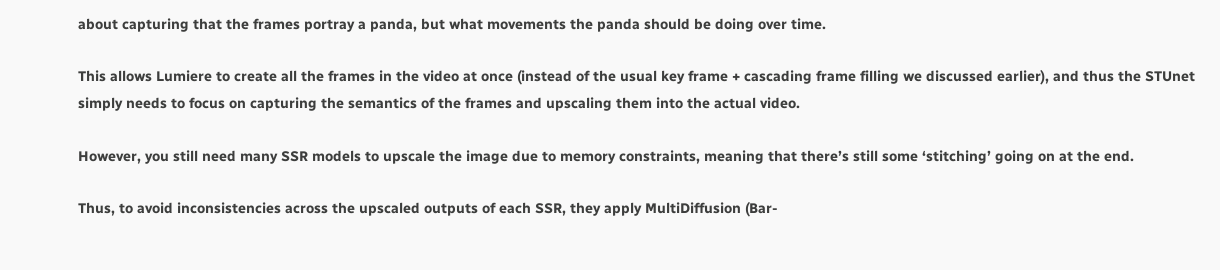about capturing that the frames portray a panda, but what movements the panda should be doing over time.

This allows Lumiere to create all the frames in the video at once (instead of the usual key frame + cascading frame filling we discussed earlier), and thus the STUnet simply needs to focus on capturing the semantics of the frames and upscaling them into the actual video.

However, you still need many SSR models to upscale the image due to memory constraints, meaning that there’s still some ‘stitching’ going on at the end.

Thus, to avoid inconsistencies across the upscaled outputs of each SSR, they apply MultiDiffusion (Bar-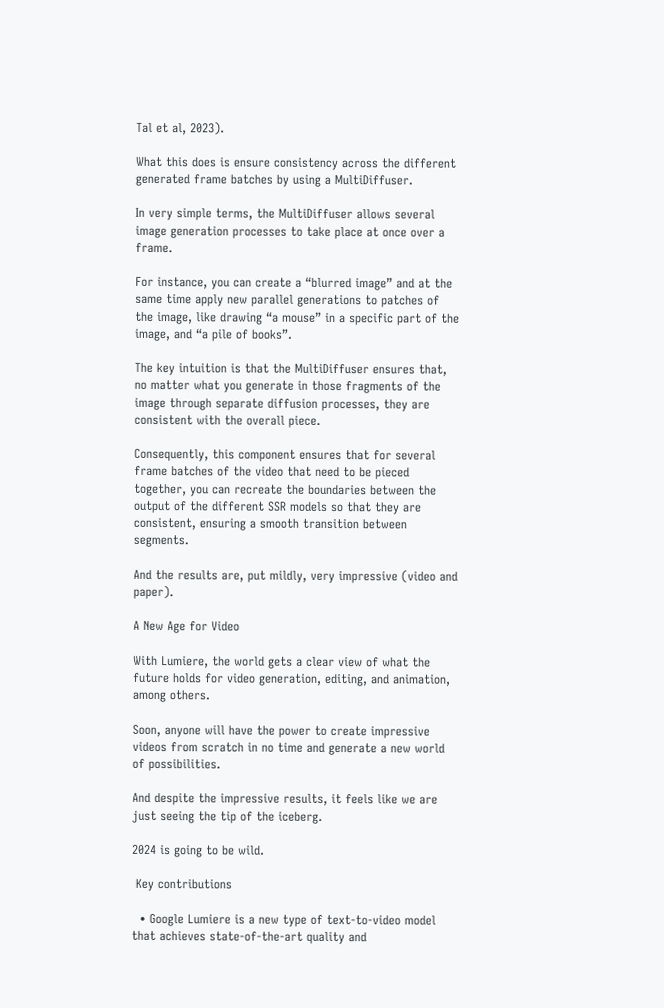Tal et al, 2023).

What this does is ensure consistency across the different generated frame batches by using a MultiDiffuser.

In very simple terms, the MultiDiffuser allows several image generation processes to take place at once over a frame.

For instance, you can create a “blurred image” and at the same time apply new parallel generations to patches of the image, like drawing “a mouse” in a specific part of the image, and “a pile of books”.

The key intuition is that the MultiDiffuser ensures that, no matter what you generate in those fragments of the image through separate diffusion processes, they are consistent with the overall piece.

Consequently, this component ensures that for several frame batches of the video that need to be pieced together, you can recreate the boundaries between the output of the different SSR models so that they are consistent, ensuring a smooth transition between segments.

And the results are, put mildly, very impressive (video and paper).

A New Age for Video

With Lumiere, the world gets a clear view of what the future holds for video generation, editing, and animation, among others.

Soon, anyone will have the power to create impressive videos from scratch in no time and generate a new world of possibilities.

And despite the impressive results, it feels like we are just seeing the tip of the iceberg.

2024 is going to be wild.

 Key contributions

  • Google Lumiere is a new type of text-to-video model that achieves state-of-the-art quality and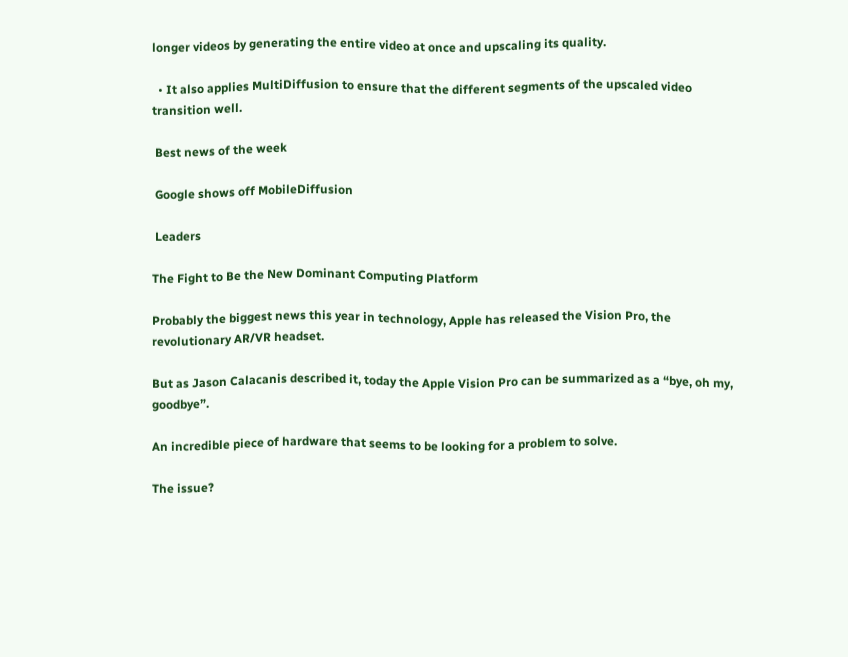longer videos by generating the entire video at once and upscaling its quality.

  • It also applies MultiDiffusion to ensure that the different segments of the upscaled video transition well.

 Best news of the week

 Google shows off MobileDiffusion

 Leaders

The Fight to Be the New Dominant Computing Platform

Probably the biggest news this year in technology, Apple has released the Vision Pro, the revolutionary AR/VR headset.

But as Jason Calacanis described it, today the Apple Vision Pro can be summarized as a “bye, oh my, goodbye”.

An incredible piece of hardware that seems to be looking for a problem to solve.

The issue?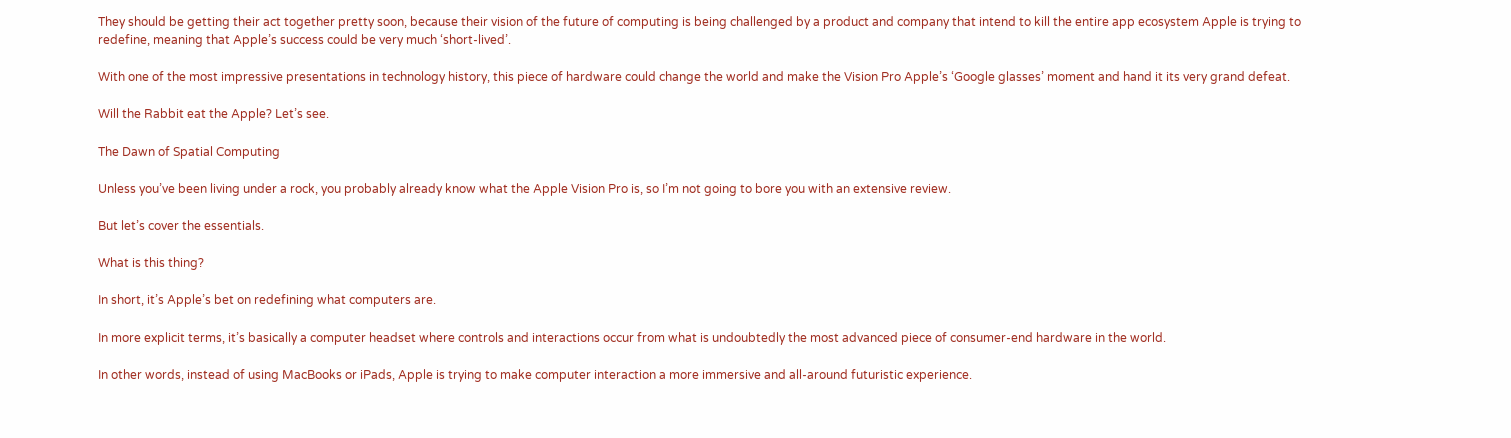They should be getting their act together pretty soon, because their vision of the future of computing is being challenged by a product and company that intend to kill the entire app ecosystem Apple is trying to redefine, meaning that Apple’s success could be very much ‘short-lived’.

With one of the most impressive presentations in technology history, this piece of hardware could change the world and make the Vision Pro Apple’s ‘Google glasses’ moment and hand it its very grand defeat.

Will the Rabbit eat the Apple? Let’s see.

The Dawn of Spatial Computing

Unless you’ve been living under a rock, you probably already know what the Apple Vision Pro is, so I’m not going to bore you with an extensive review.

But let’s cover the essentials.

What is this thing?

In short, it’s Apple’s bet on redefining what computers are.

In more explicit terms, it’s basically a computer headset where controls and interactions occur from what is undoubtedly the most advanced piece of consumer-end hardware in the world.

In other words, instead of using MacBooks or iPads, Apple is trying to make computer interaction a more immersive and all-around futuristic experience.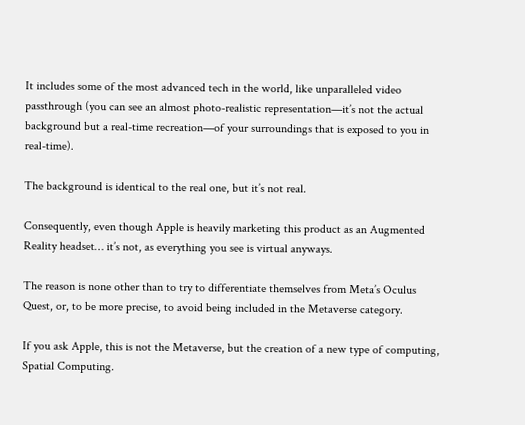It includes some of the most advanced tech in the world, like unparalleled video passthrough (you can see an almost photo-realistic representation—it’s not the actual background but a real-time recreation—of your surroundings that is exposed to you in real-time).

The background is identical to the real one, but it’s not real.

Consequently, even though Apple is heavily marketing this product as an Augmented Reality headset… it’s not, as everything you see is virtual anyways.

The reason is none other than to try to differentiate themselves from Meta’s Oculus Quest, or, to be more precise, to avoid being included in the Metaverse category.

If you ask Apple, this is not the Metaverse, but the creation of a new type of computing, Spatial Computing.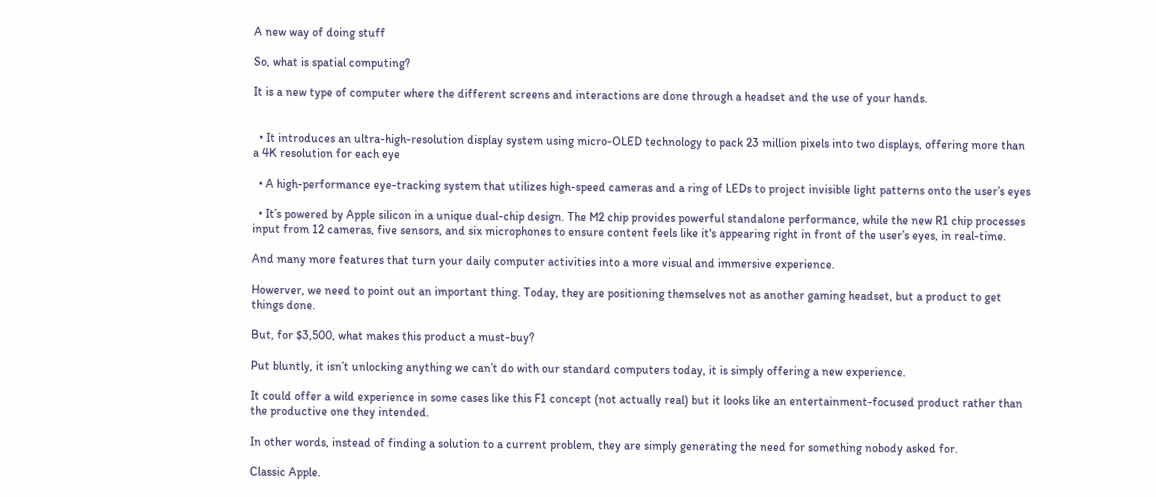A new way of doing stuff

So, what is spatial computing?

It is a new type of computer where the different screens and interactions are done through a headset and the use of your hands.


  • It introduces an ultra-high-resolution display system using micro-OLED technology to pack 23 million pixels into two displays, offering more than a 4K resolution for each eye

  • A high-performance eye-tracking system that utilizes high-speed cameras and a ring of LEDs to project invisible light patterns onto the user’s eyes

  • It’s powered by Apple silicon in a unique dual-chip design. The M2 chip provides powerful standalone performance, while the new R1 chip processes input from 12 cameras, five sensors, and six microphones to ensure content feels like it's appearing right in front of the user’s eyes, in real-time.

And many more features that turn your daily computer activities into a more visual and immersive experience.

Howerver, we need to point out an important thing. Today, they are positioning themselves not as another gaming headset, but a product to get things done.

But, for $3,500, what makes this product a must-buy?

Put bluntly, it isn’t unlocking anything we can’t do with our standard computers today, it is simply offering a new experience.

It could offer a wild experience in some cases like this F1 concept (not actually real) but it looks like an entertainment-focused product rather than the productive one they intended.

In other words, instead of finding a solution to a current problem, they are simply generating the need for something nobody asked for.

Classic Apple.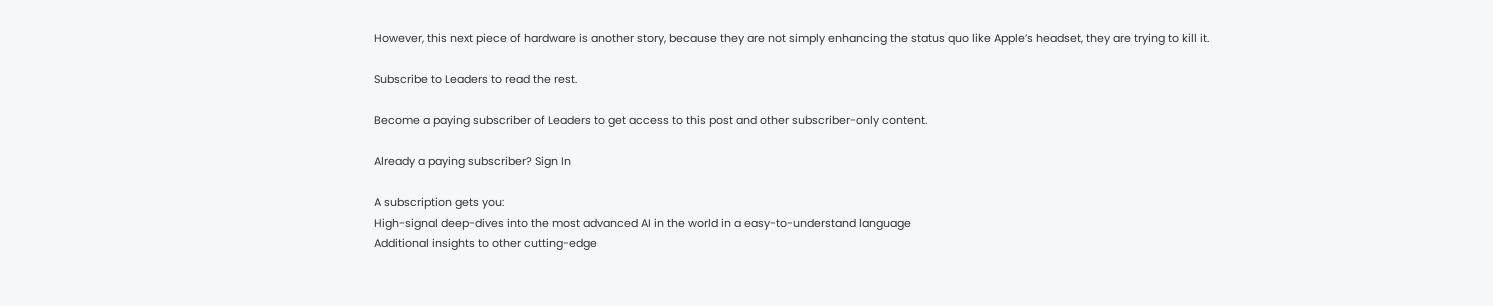However, this next piece of hardware is another story, because they are not simply enhancing the status quo like Apple’s headset, they are trying to kill it.

Subscribe to Leaders to read the rest.

Become a paying subscriber of Leaders to get access to this post and other subscriber-only content.

Already a paying subscriber? Sign In

A subscription gets you:
High-signal deep-dives into the most advanced AI in the world in a easy-to-understand language
Additional insights to other cutting-edge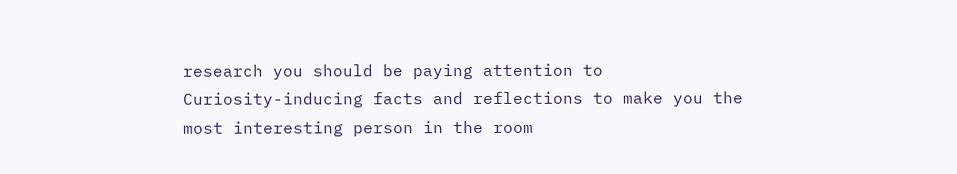research you should be paying attention to
Curiosity-inducing facts and reflections to make you the most interesting person in the room